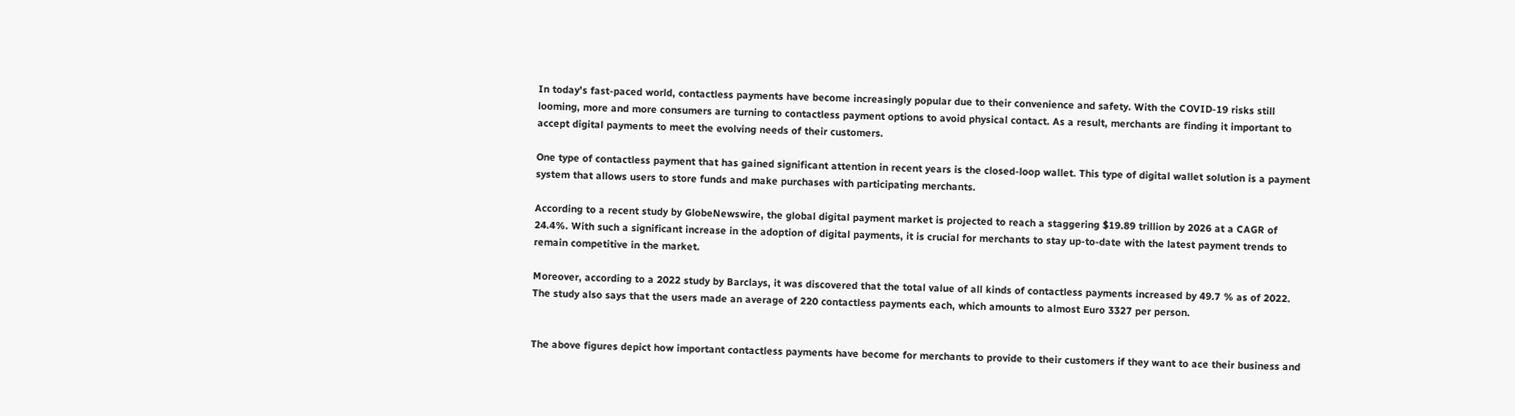In today's fast-paced world, contactless payments have become increasingly popular due to their convenience and safety. With the COVID-19 risks still looming, more and more consumers are turning to contactless payment options to avoid physical contact. As a result, merchants are finding it important to accept digital payments to meet the evolving needs of their customers.

One type of contactless payment that has gained significant attention in recent years is the closed-loop wallet. This type of digital wallet solution is a payment system that allows users to store funds and make purchases with participating merchants.

According to a recent study by GlobeNewswire, the global digital payment market is projected to reach a staggering $19.89 trillion by 2026 at a CAGR of 24.4%. With such a significant increase in the adoption of digital payments, it is crucial for merchants to stay up-to-date with the latest payment trends to remain competitive in the market.

Moreover, according to a 2022 study by Barclays, it was discovered that the total value of all kinds of contactless payments increased by 49.7 % as of 2022. The study also says that the users made an average of 220 contactless payments each, which amounts to almost Euro 3327 per person.


The above figures depict how important contactless payments have become for merchants to provide to their customers if they want to ace their business and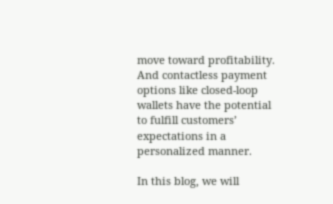move toward profitability. And contactless payment options like closed-loop wallets have the potential to fulfill customers’ expectations in a personalized manner.

In this blog, we will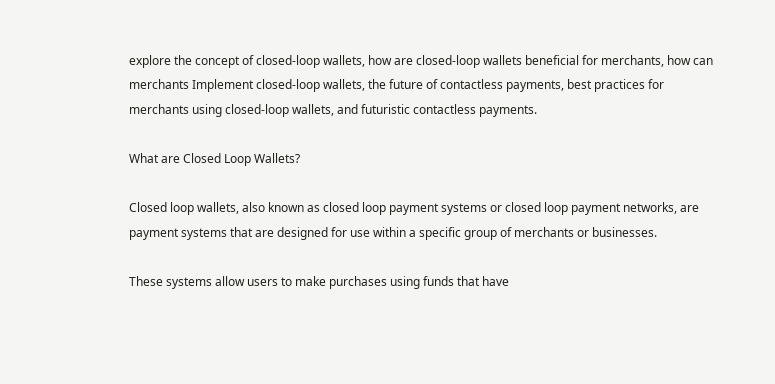explore the concept of closed-loop wallets, how are closed-loop wallets beneficial for merchants, how can merchants Implement closed-loop wallets, the future of contactless payments, best practices for merchants using closed-loop wallets, and futuristic contactless payments.

What are Closed Loop Wallets?

Closed loop wallets, also known as closed loop payment systems or closed loop payment networks, are payment systems that are designed for use within a specific group of merchants or businesses.

These systems allow users to make purchases using funds that have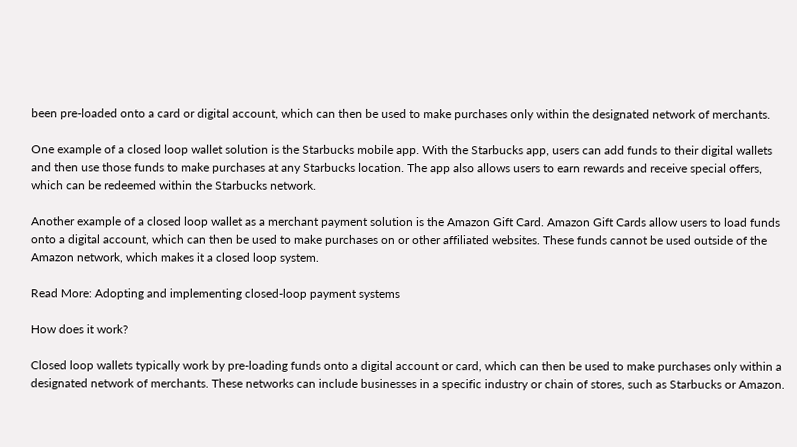been pre-loaded onto a card or digital account, which can then be used to make purchases only within the designated network of merchants.

One example of a closed loop wallet solution is the Starbucks mobile app. With the Starbucks app, users can add funds to their digital wallets and then use those funds to make purchases at any Starbucks location. The app also allows users to earn rewards and receive special offers, which can be redeemed within the Starbucks network.

Another example of a closed loop wallet as a merchant payment solution is the Amazon Gift Card. Amazon Gift Cards allow users to load funds onto a digital account, which can then be used to make purchases on or other affiliated websites. These funds cannot be used outside of the Amazon network, which makes it a closed loop system.

Read More: Adopting and implementing closed-loop payment systems

How does it work?

Closed loop wallets typically work by pre-loading funds onto a digital account or card, which can then be used to make purchases only within a designated network of merchants. These networks can include businesses in a specific industry or chain of stores, such as Starbucks or Amazon.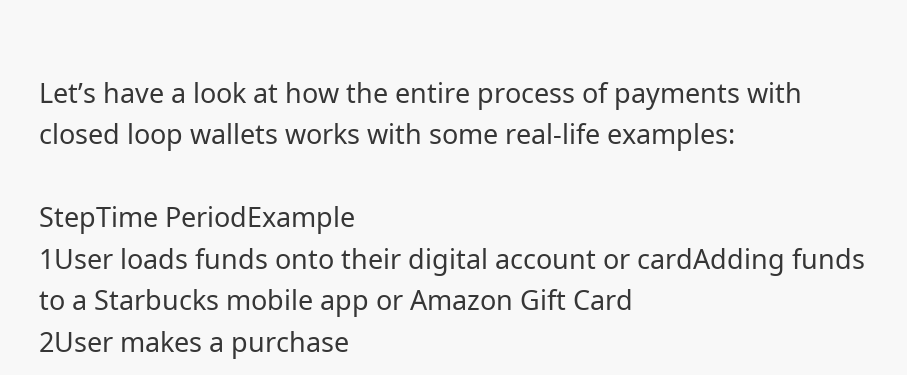Let’s have a look at how the entire process of payments with closed loop wallets works with some real-life examples:

StepTime PeriodExample
1User loads funds onto their digital account or cardAdding funds to a Starbucks mobile app or Amazon Gift Card
2User makes a purchase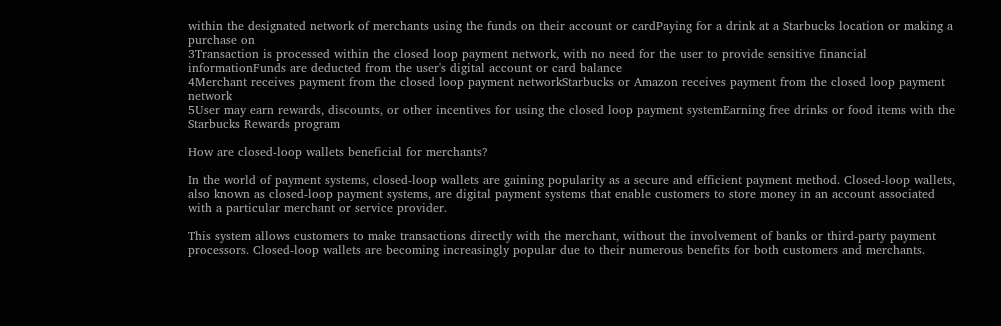within the designated network of merchants using the funds on their account or cardPaying for a drink at a Starbucks location or making a purchase on
3Transaction is processed within the closed loop payment network, with no need for the user to provide sensitive financial informationFunds are deducted from the user's digital account or card balance
4Merchant receives payment from the closed loop payment networkStarbucks or Amazon receives payment from the closed loop payment network
5User may earn rewards, discounts, or other incentives for using the closed loop payment systemEarning free drinks or food items with the Starbucks Rewards program

How are closed-loop wallets beneficial for merchants?

In the world of payment systems, closed-loop wallets are gaining popularity as a secure and efficient payment method. Closed-loop wallets, also known as closed-loop payment systems, are digital payment systems that enable customers to store money in an account associated with a particular merchant or service provider.

This system allows customers to make transactions directly with the merchant, without the involvement of banks or third-party payment processors. Closed-loop wallets are becoming increasingly popular due to their numerous benefits for both customers and merchants.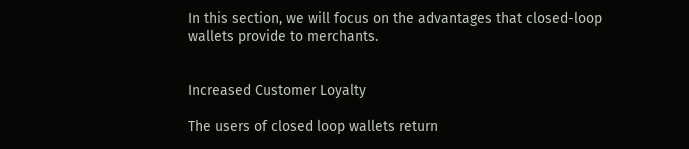In this section, we will focus on the advantages that closed-loop wallets provide to merchants.


Increased Customer Loyalty

The users of closed loop wallets return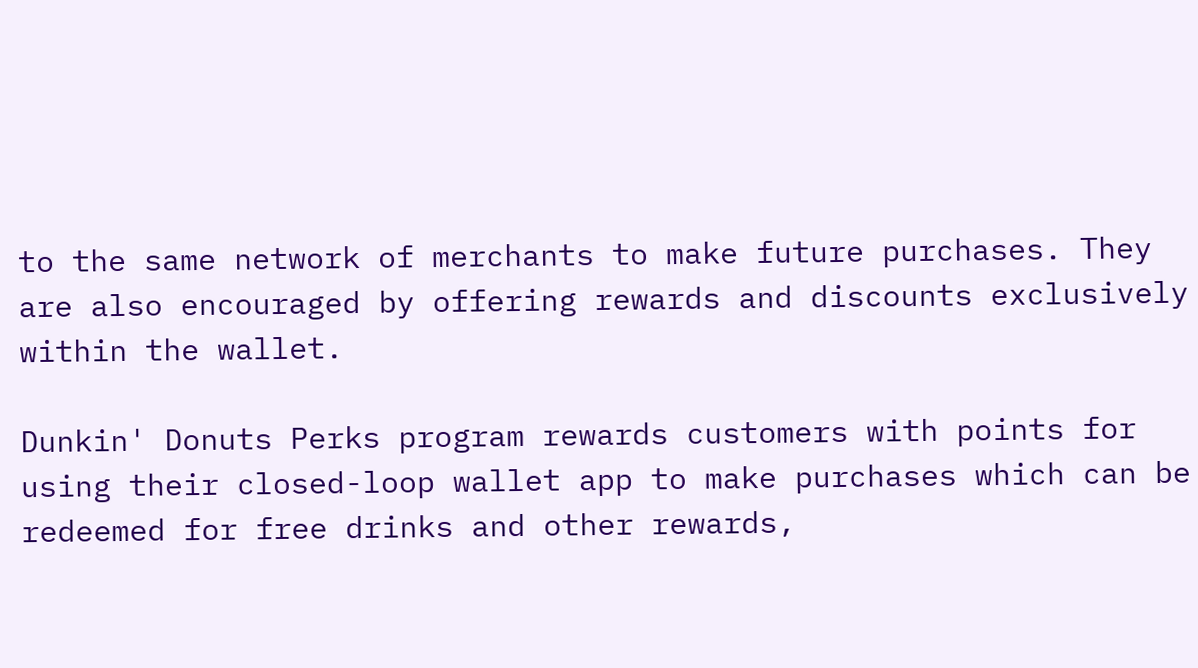to the same network of merchants to make future purchases. They are also encouraged by offering rewards and discounts exclusively within the wallet.

Dunkin' Donuts Perks program rewards customers with points for using their closed-loop wallet app to make purchases which can be redeemed for free drinks and other rewards,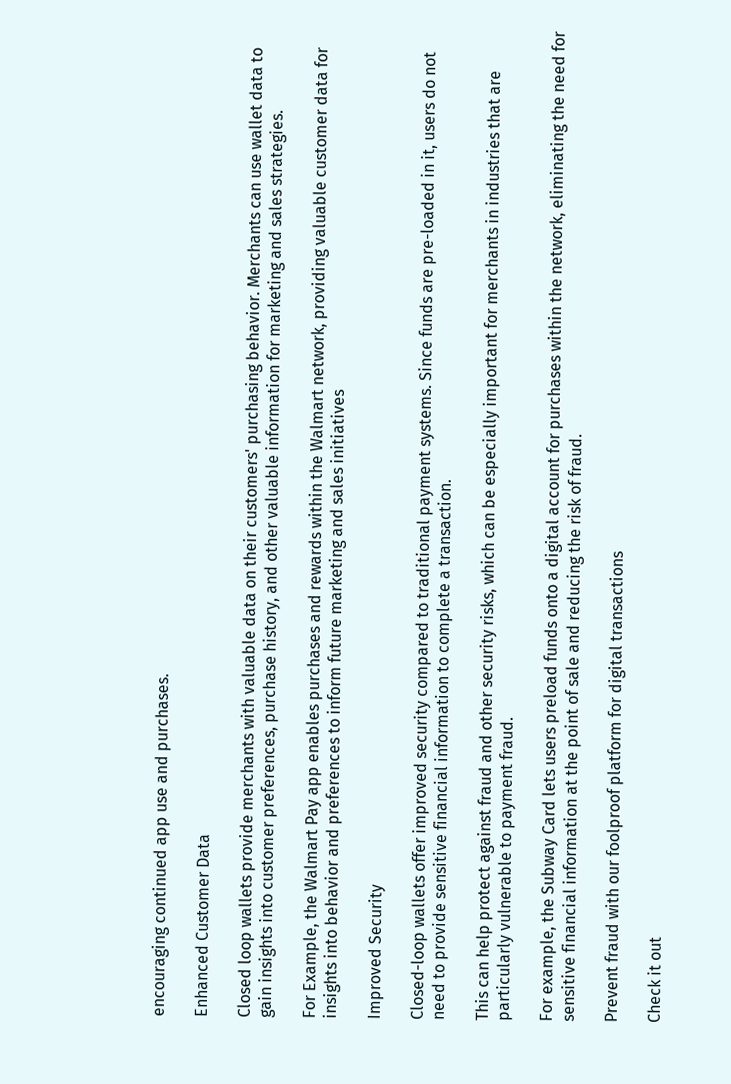encouraging continued app use and purchases.

Enhanced Customer Data

Closed loop wallets provide merchants with valuable data on their customers' purchasing behavior. Merchants can use wallet data to gain insights into customer preferences, purchase history, and other valuable information for marketing and sales strategies.

For Example, the Walmart Pay app enables purchases and rewards within the Walmart network, providing valuable customer data for insights into behavior and preferences to inform future marketing and sales initiatives

Improved Security

Closed-loop wallets offer improved security compared to traditional payment systems. Since funds are pre-loaded in it, users do not need to provide sensitive financial information to complete a transaction.

This can help protect against fraud and other security risks, which can be especially important for merchants in industries that are particularly vulnerable to payment fraud.

For example, the Subway Card lets users preload funds onto a digital account for purchases within the network, eliminating the need for sensitive financial information at the point of sale and reducing the risk of fraud.

Prevent fraud with our foolproof platform for digital transactions

Check it out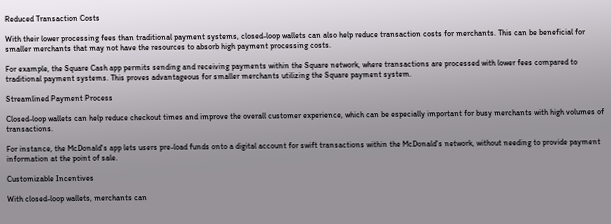Reduced Transaction Costs

With their lower processing fees than traditional payment systems, closed-loop wallets can also help reduce transaction costs for merchants. This can be beneficial for smaller merchants that may not have the resources to absorb high payment processing costs.

For example, the Square Cash app permits sending and receiving payments within the Square network, where transactions are processed with lower fees compared to traditional payment systems. This proves advantageous for smaller merchants utilizing the Square payment system.

Streamlined Payment Process

Closed-loop wallets can help reduce checkout times and improve the overall customer experience, which can be especially important for busy merchants with high volumes of transactions.

For instance, the McDonald's app lets users pre-load funds onto a digital account for swift transactions within the McDonald's network, without needing to provide payment information at the point of sale.

Customizable Incentives

With closed-loop wallets, merchants can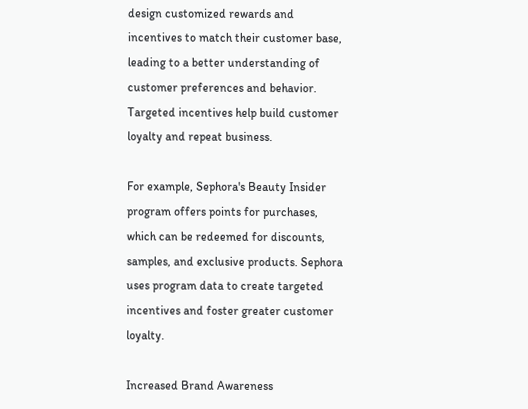design customized rewards and incentives to match their customer base, leading to a better understanding of customer preferences and behavior. Targeted incentives help build customer loyalty and repeat business.

For example, Sephora's Beauty Insider program offers points for purchases, which can be redeemed for discounts, samples, and exclusive products. Sephora uses program data to create targeted incentives and foster greater customer loyalty.

Increased Brand Awareness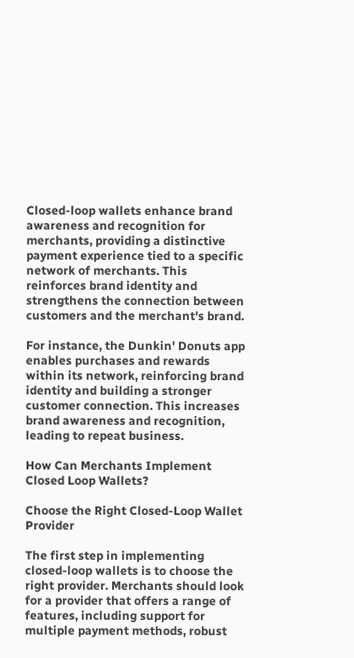Closed-loop wallets enhance brand awareness and recognition for merchants, providing a distinctive payment experience tied to a specific network of merchants. This reinforces brand identity and strengthens the connection between customers and the merchant's brand.

For instance, the Dunkin' Donuts app enables purchases and rewards within its network, reinforcing brand identity and building a stronger customer connection. This increases brand awareness and recognition, leading to repeat business.

How Can Merchants Implement Closed Loop Wallets?

Choose the Right Closed-Loop Wallet Provider

The first step in implementing closed-loop wallets is to choose the right provider. Merchants should look for a provider that offers a range of features, including support for multiple payment methods, robust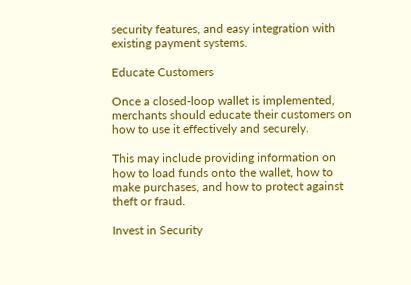security features, and easy integration with existing payment systems.

Educate Customers

Once a closed-loop wallet is implemented, merchants should educate their customers on how to use it effectively and securely.

This may include providing information on how to load funds onto the wallet, how to make purchases, and how to protect against theft or fraud.

Invest in Security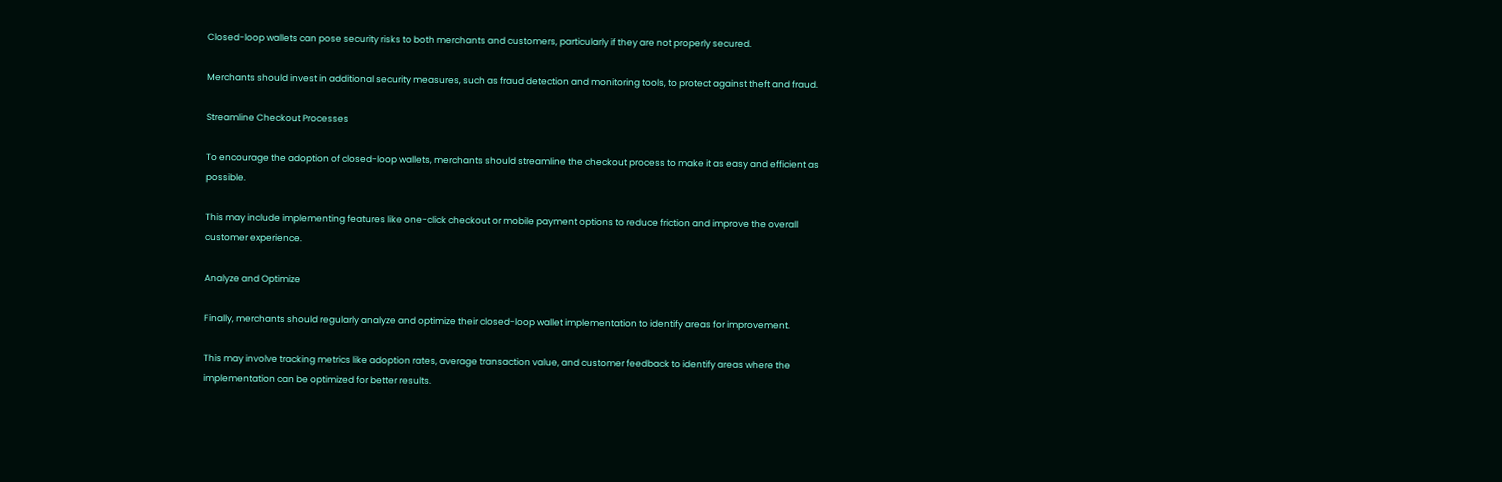Closed-loop wallets can pose security risks to both merchants and customers, particularly if they are not properly secured.

Merchants should invest in additional security measures, such as fraud detection and monitoring tools, to protect against theft and fraud.

Streamline Checkout Processes

To encourage the adoption of closed-loop wallets, merchants should streamline the checkout process to make it as easy and efficient as possible.

This may include implementing features like one-click checkout or mobile payment options to reduce friction and improve the overall customer experience.

Analyze and Optimize

Finally, merchants should regularly analyze and optimize their closed-loop wallet implementation to identify areas for improvement.

This may involve tracking metrics like adoption rates, average transaction value, and customer feedback to identify areas where the implementation can be optimized for better results.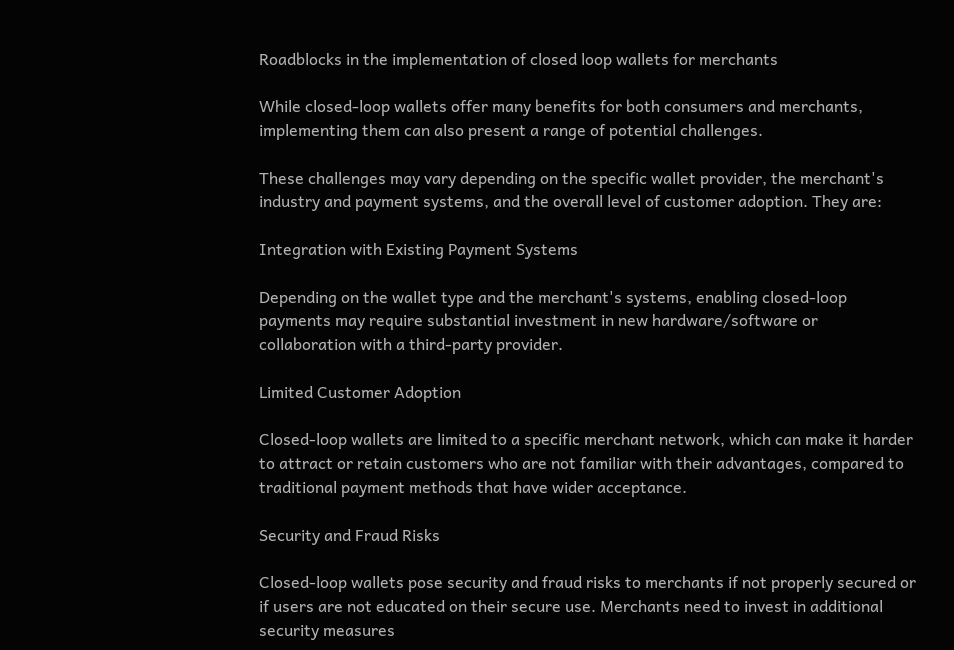Roadblocks in the implementation of closed loop wallets for merchants

While closed-loop wallets offer many benefits for both consumers and merchants, implementing them can also present a range of potential challenges.

These challenges may vary depending on the specific wallet provider, the merchant's industry and payment systems, and the overall level of customer adoption. They are:

Integration with Existing Payment Systems

Depending on the wallet type and the merchant's systems, enabling closed-loop payments may require substantial investment in new hardware/software or collaboration with a third-party provider.

Limited Customer Adoption

Closed-loop wallets are limited to a specific merchant network, which can make it harder to attract or retain customers who are not familiar with their advantages, compared to traditional payment methods that have wider acceptance.

Security and Fraud Risks

Closed-loop wallets pose security and fraud risks to merchants if not properly secured or if users are not educated on their secure use. Merchants need to invest in additional security measures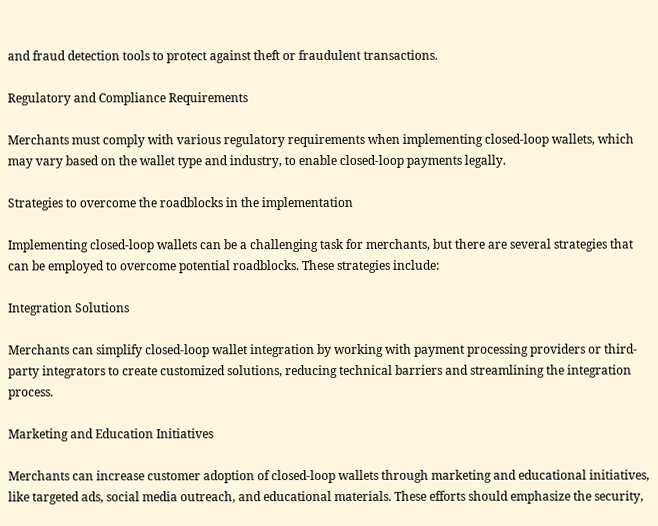and fraud detection tools to protect against theft or fraudulent transactions.

Regulatory and Compliance Requirements

Merchants must comply with various regulatory requirements when implementing closed-loop wallets, which may vary based on the wallet type and industry, to enable closed-loop payments legally.

Strategies to overcome the roadblocks in the implementation

Implementing closed-loop wallets can be a challenging task for merchants, but there are several strategies that can be employed to overcome potential roadblocks. These strategies include:

Integration Solutions

Merchants can simplify closed-loop wallet integration by working with payment processing providers or third-party integrators to create customized solutions, reducing technical barriers and streamlining the integration process.

Marketing and Education Initiatives

Merchants can increase customer adoption of closed-loop wallets through marketing and educational initiatives, like targeted ads, social media outreach, and educational materials. These efforts should emphasize the security,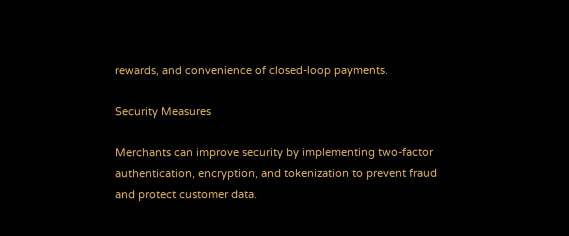rewards, and convenience of closed-loop payments.

Security Measures

Merchants can improve security by implementing two-factor authentication, encryption, and tokenization to prevent fraud and protect customer data.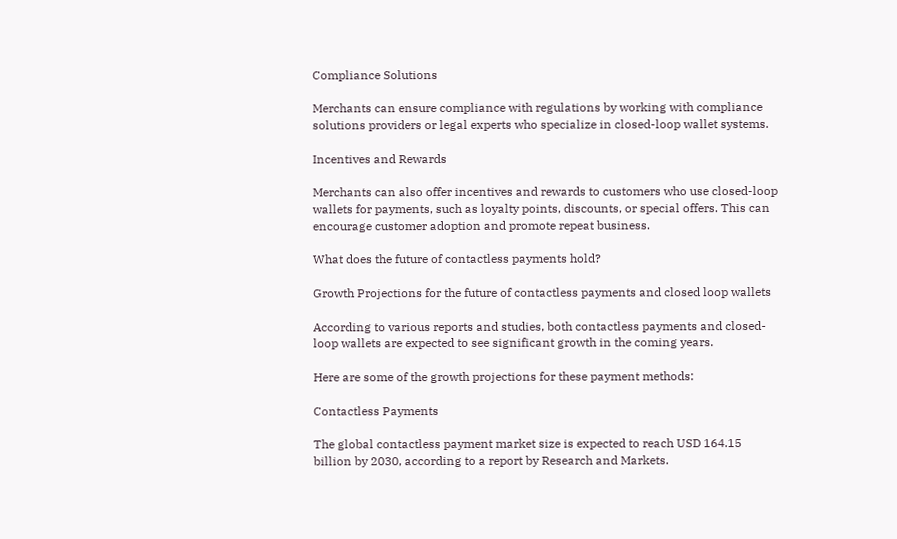Compliance Solutions

Merchants can ensure compliance with regulations by working with compliance solutions providers or legal experts who specialize in closed-loop wallet systems.

Incentives and Rewards

Merchants can also offer incentives and rewards to customers who use closed-loop wallets for payments, such as loyalty points, discounts, or special offers. This can encourage customer adoption and promote repeat business.

What does the future of contactless payments hold?

Growth Projections for the future of contactless payments and closed loop wallets

According to various reports and studies, both contactless payments and closed-loop wallets are expected to see significant growth in the coming years.

Here are some of the growth projections for these payment methods:

Contactless Payments

The global contactless payment market size is expected to reach USD 164.15 billion by 2030, according to a report by Research and Markets.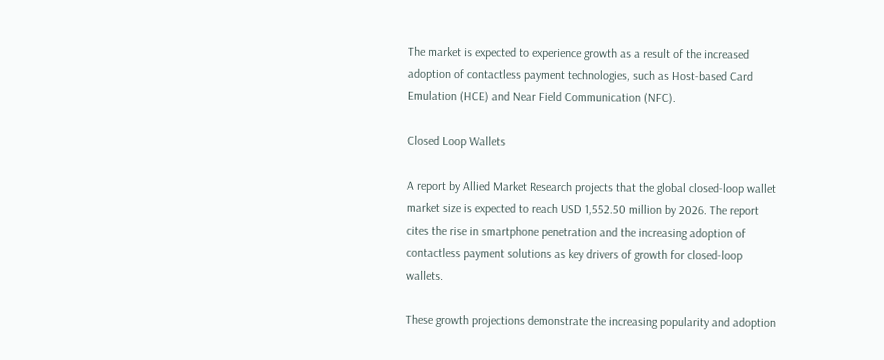The market is expected to experience growth as a result of the increased adoption of contactless payment technologies, such as Host-based Card Emulation (HCE) and Near Field Communication (NFC).

Closed Loop Wallets

A report by Allied Market Research projects that the global closed-loop wallet market size is expected to reach USD 1,552.50 million by 2026. The report cites the rise in smartphone penetration and the increasing adoption of contactless payment solutions as key drivers of growth for closed-loop wallets.

These growth projections demonstrate the increasing popularity and adoption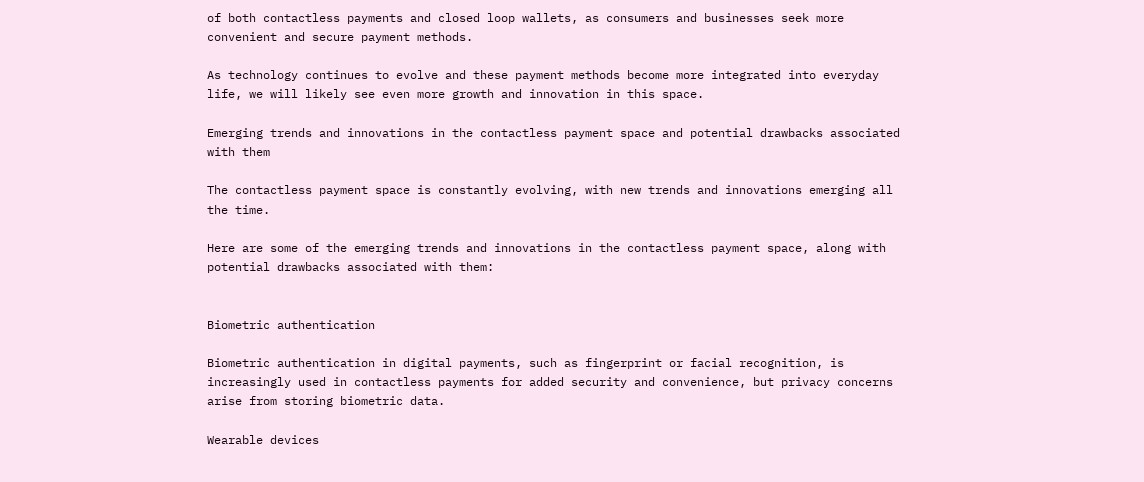of both contactless payments and closed loop wallets, as consumers and businesses seek more convenient and secure payment methods.

As technology continues to evolve and these payment methods become more integrated into everyday life, we will likely see even more growth and innovation in this space.

Emerging trends and innovations in the contactless payment space and potential drawbacks associated with them

The contactless payment space is constantly evolving, with new trends and innovations emerging all the time.

Here are some of the emerging trends and innovations in the contactless payment space, along with potential drawbacks associated with them:


Biometric authentication

Biometric authentication in digital payments, such as fingerprint or facial recognition, is increasingly used in contactless payments for added security and convenience, but privacy concerns arise from storing biometric data.

Wearable devices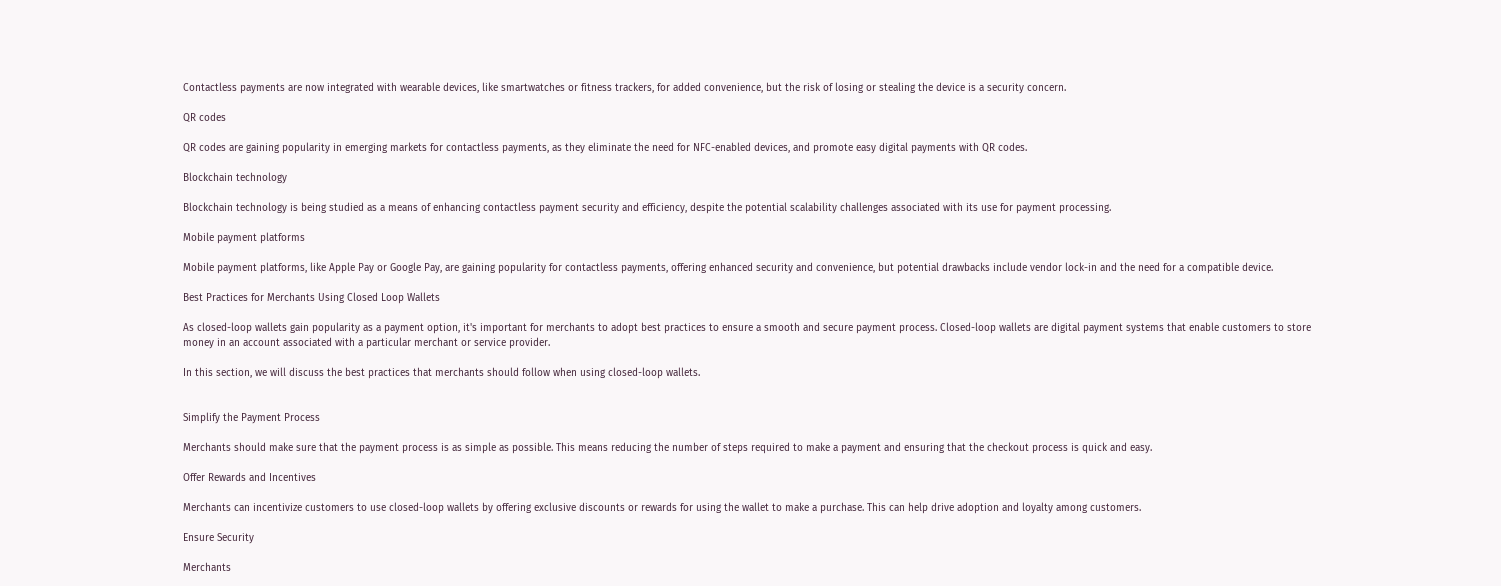Contactless payments are now integrated with wearable devices, like smartwatches or fitness trackers, for added convenience, but the risk of losing or stealing the device is a security concern.

QR codes

QR codes are gaining popularity in emerging markets for contactless payments, as they eliminate the need for NFC-enabled devices, and promote easy digital payments with QR codes.

Blockchain technology

Blockchain technology is being studied as a means of enhancing contactless payment security and efficiency, despite the potential scalability challenges associated with its use for payment processing.

Mobile payment platforms

Mobile payment platforms, like Apple Pay or Google Pay, are gaining popularity for contactless payments, offering enhanced security and convenience, but potential drawbacks include vendor lock-in and the need for a compatible device.

Best Practices for Merchants Using Closed Loop Wallets

As closed-loop wallets gain popularity as a payment option, it's important for merchants to adopt best practices to ensure a smooth and secure payment process. Closed-loop wallets are digital payment systems that enable customers to store money in an account associated with a particular merchant or service provider.

In this section, we will discuss the best practices that merchants should follow when using closed-loop wallets.


Simplify the Payment Process

Merchants should make sure that the payment process is as simple as possible. This means reducing the number of steps required to make a payment and ensuring that the checkout process is quick and easy.

Offer Rewards and Incentives

Merchants can incentivize customers to use closed-loop wallets by offering exclusive discounts or rewards for using the wallet to make a purchase. This can help drive adoption and loyalty among customers.

Ensure Security

Merchants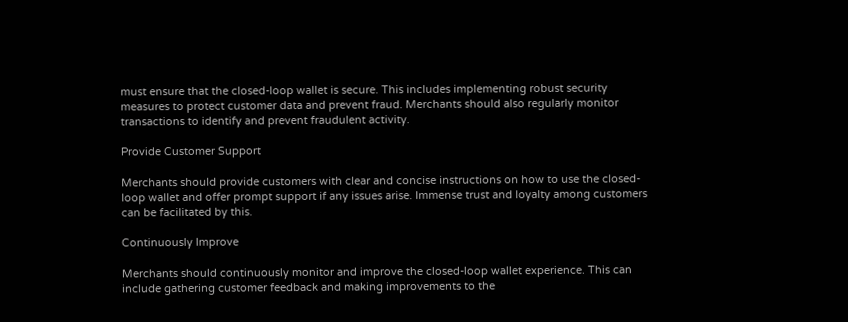must ensure that the closed-loop wallet is secure. This includes implementing robust security measures to protect customer data and prevent fraud. Merchants should also regularly monitor transactions to identify and prevent fraudulent activity.

Provide Customer Support

Merchants should provide customers with clear and concise instructions on how to use the closed-loop wallet and offer prompt support if any issues arise. Immense trust and loyalty among customers can be facilitated by this.

Continuously Improve

Merchants should continuously monitor and improve the closed-loop wallet experience. This can include gathering customer feedback and making improvements to the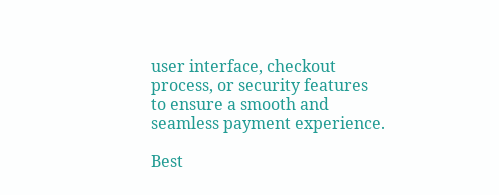user interface, checkout process, or security features to ensure a smooth and seamless payment experience.

Best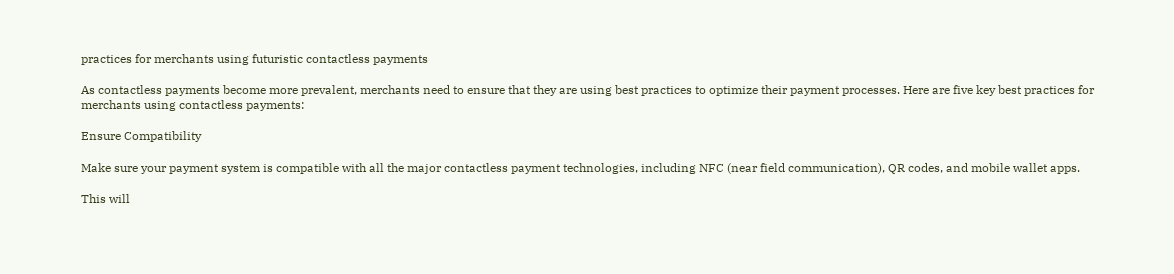practices for merchants using futuristic contactless payments

As contactless payments become more prevalent, merchants need to ensure that they are using best practices to optimize their payment processes. Here are five key best practices for merchants using contactless payments:

Ensure Compatibility

Make sure your payment system is compatible with all the major contactless payment technologies, including NFC (near field communication), QR codes, and mobile wallet apps.

This will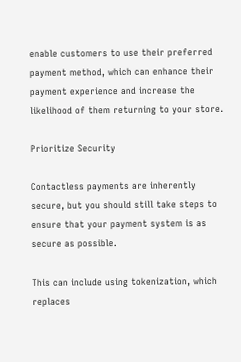enable customers to use their preferred payment method, which can enhance their payment experience and increase the likelihood of them returning to your store.

Prioritize Security

Contactless payments are inherently secure, but you should still take steps to ensure that your payment system is as secure as possible.

This can include using tokenization, which replaces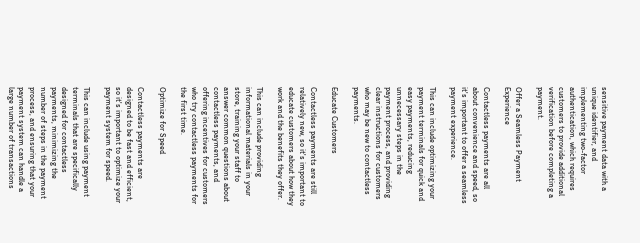sensitive payment data with a unique identifier, and implementing two-factor authentication, which requires customers to provide additional verification before completing a payment.

Offer a Seamless Payment Experience

Contactless payments are all about convenience and speed, so it's important to offer a seamless payment experience.

This can include optimizing your payment terminals for quick and easy payments, reducing unnecessary steps in the payment process, and providing clear instructions for customers who may be new to contactless payments.

Educate Customers

Contactless payments are still relatively new, so it's important to educate customers about how they work and the benefits they offer.

This can include providing informational materials in your store, training your staff to answer common questions about contactless payments, and offering incentives for customers who try contactless payments for the first time.

Optimize for Speed

Contactless payments are designed to be fast and efficient, so it's important to optimize your payment system for speed.

This can include using payment terminals that are specifically designed for contactless payments, minimizing the number of steps in the payment process, and ensuring that your payment system can handle a large number of transactions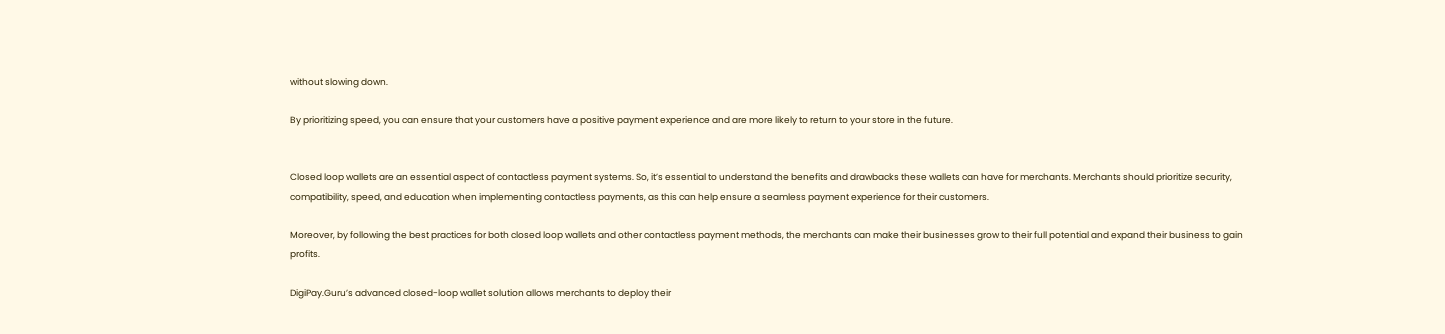without slowing down.

By prioritizing speed, you can ensure that your customers have a positive payment experience and are more likely to return to your store in the future.


Closed loop wallets are an essential aspect of contactless payment systems. So, it’s essential to understand the benefits and drawbacks these wallets can have for merchants. Merchants should prioritize security, compatibility, speed, and education when implementing contactless payments, as this can help ensure a seamless payment experience for their customers.

Moreover, by following the best practices for both closed loop wallets and other contactless payment methods, the merchants can make their businesses grow to their full potential and expand their business to gain profits.

DigiPay.Guru’s advanced closed-loop wallet solution allows merchants to deploy their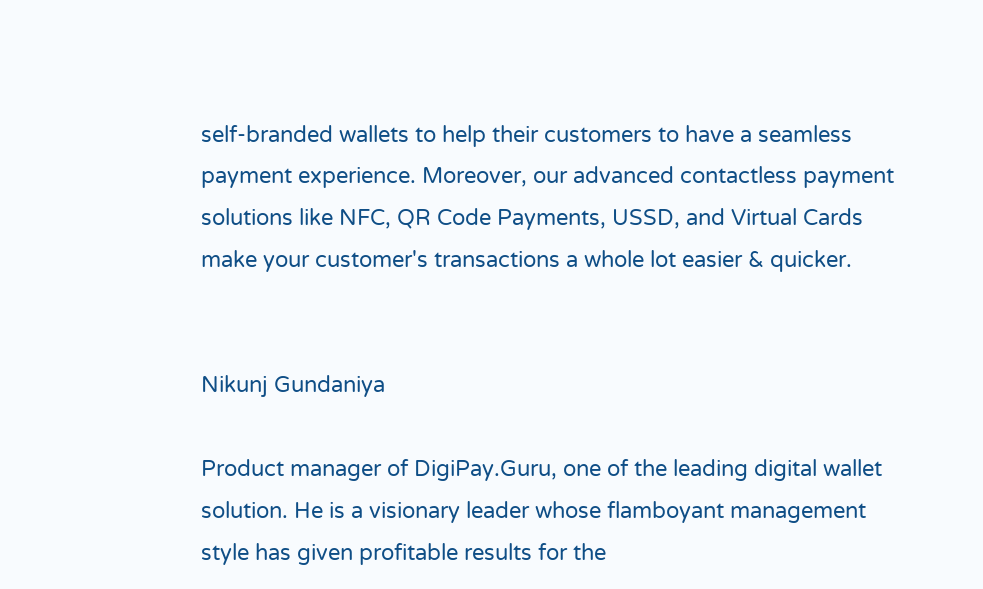self-branded wallets to help their customers to have a seamless payment experience. Moreover, our advanced contactless payment solutions like NFC, QR Code Payments, USSD, and Virtual Cards make your customer's transactions a whole lot easier & quicker.


Nikunj Gundaniya

Product manager of DigiPay.Guru, one of the leading digital wallet solution. He is a visionary leader whose flamboyant management style has given profitable results for the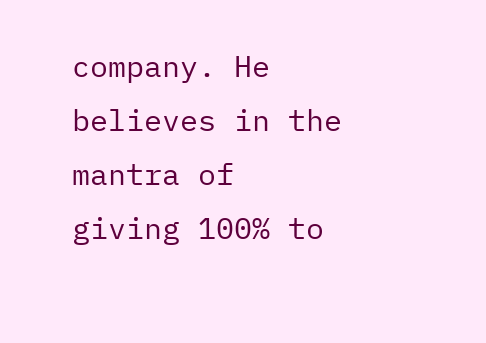company. He believes in the mantra of giving 100% to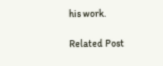his work.

Related Post